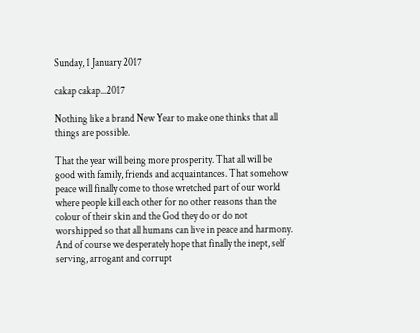Sunday, 1 January 2017

cakap cakap...2017

Nothing like a brand New Year to make one thinks that all things are possible.

That the year will being more prosperity. That all will be good with family, friends and acquaintances. That somehow peace will finally come to those wretched part of our world where people kill each other for no other reasons than the colour of their skin and the God they do or do not worshipped so that all humans can live in peace and harmony. And of course we desperately hope that finally the inept, self serving, arrogant and corrupt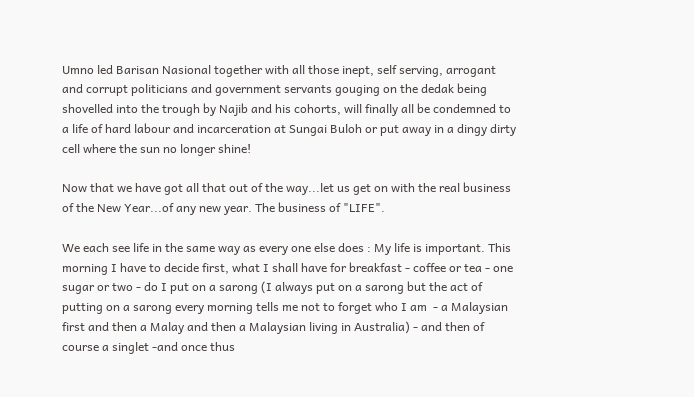Umno led Barisan Nasional together with all those inept, self serving, arrogant and corrupt politicians and government servants gouging on the dedak being shovelled into the trough by Najib and his cohorts, will finally all be condemned to a life of hard labour and incarceration at Sungai Buloh or put away in a dingy dirty cell where the sun no longer shine!

Now that we have got all that out of the way...let us get on with the real business of the New Year...of any new year. The business of "LIFE".

We each see life in the same way as every one else does : My life is important. This morning I have to decide first, what I shall have for breakfast - coffee or tea - one sugar or two - do I put on a sarong (I always put on a sarong but the act of putting on a sarong every morning tells me not to forget who I am  - a Malaysian first and then a Malay and then a Malaysian living in Australia) - and then of course a singlet -and once thus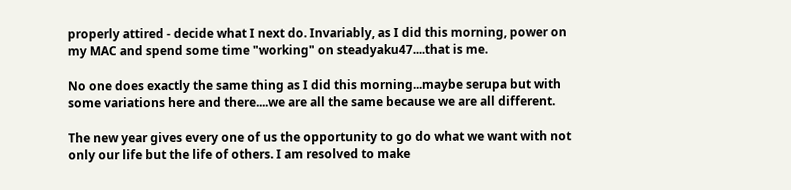properly attired - decide what I next do. Invariably, as I did this morning, power on my MAC and spend some time "working" on steadyaku47....that is me.

No one does exactly the same thing as I did this morning...maybe serupa but with some variations here and there....we are all the same because we are all different.

The new year gives every one of us the opportunity to go do what we want with not only our life but the life of others. I am resolved to make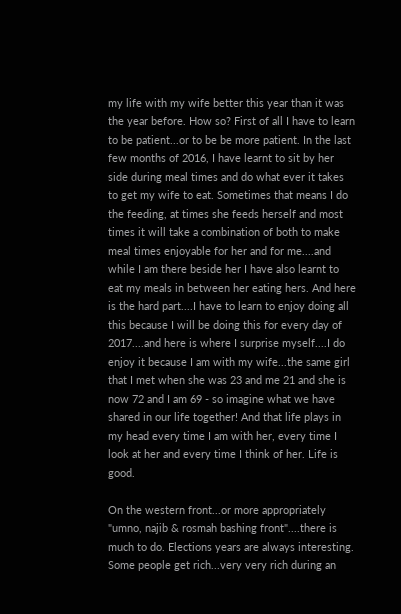my life with my wife better this year than it was the year before. How so? First of all I have to learn to be patient...or to be be more patient. In the last few months of 2016, I have learnt to sit by her side during meal times and do what ever it takes to get my wife to eat. Sometimes that means I do the feeding, at times she feeds herself and most times it will take a combination of both to make meal times enjoyable for her and for me....and while I am there beside her I have also learnt to eat my meals in between her eating hers. And here is the hard part....I have to learn to enjoy doing all this because I will be doing this for every day of 2017....and here is where I surprise myself....I do enjoy it because I am with my wife...the same girl that I met when she was 23 and me 21 and she is now 72 and I am 69 - so imagine what we have shared in our life together! And that life plays in my head every time I am with her, every time I look at her and every time I think of her. Life is good.

On the western front...or more appropriately "umno, najib & rosmah bashing front"....there is much to do. Elections years are always interesting. Some people get rich...very very rich during an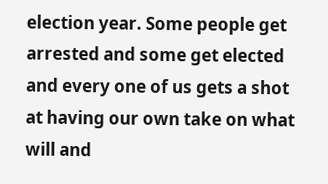election year. Some people get arrested and some get elected and every one of us gets a shot at having our own take on what will and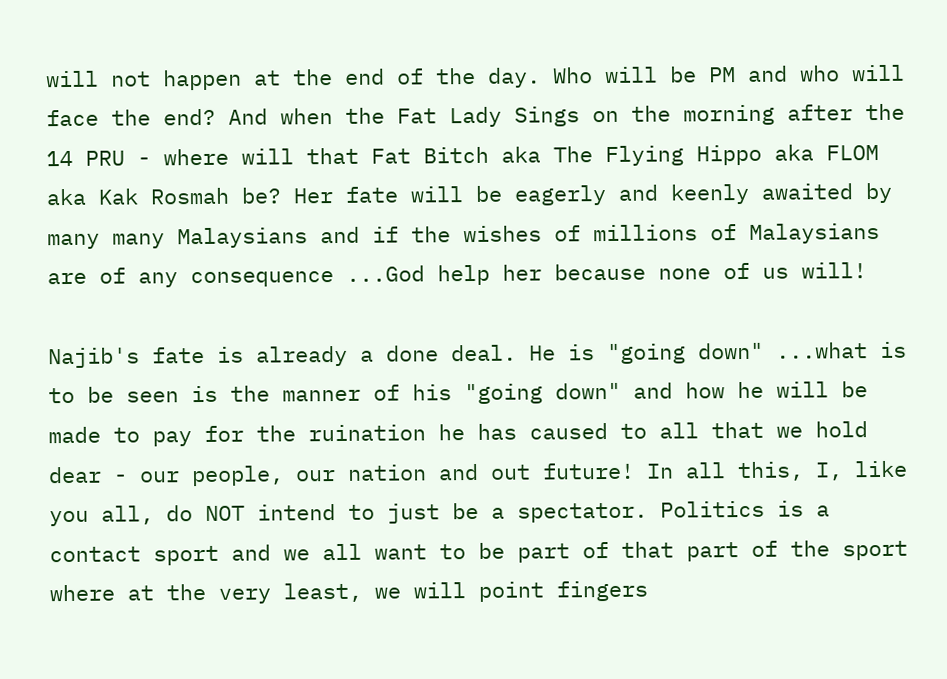will not happen at the end of the day. Who will be PM and who will face the end? And when the Fat Lady Sings on the morning after the 14 PRU - where will that Fat Bitch aka The Flying Hippo aka FLOM aka Kak Rosmah be? Her fate will be eagerly and keenly awaited by many many Malaysians and if the wishes of millions of Malaysians are of any consequence ...God help her because none of us will!

Najib's fate is already a done deal. He is "going down" ...what is to be seen is the manner of his "going down" and how he will be made to pay for the ruination he has caused to all that we hold dear - our people, our nation and out future! In all this, I, like you all, do NOT intend to just be a spectator. Politics is a contact sport and we all want to be part of that part of the sport where at the very least, we will point fingers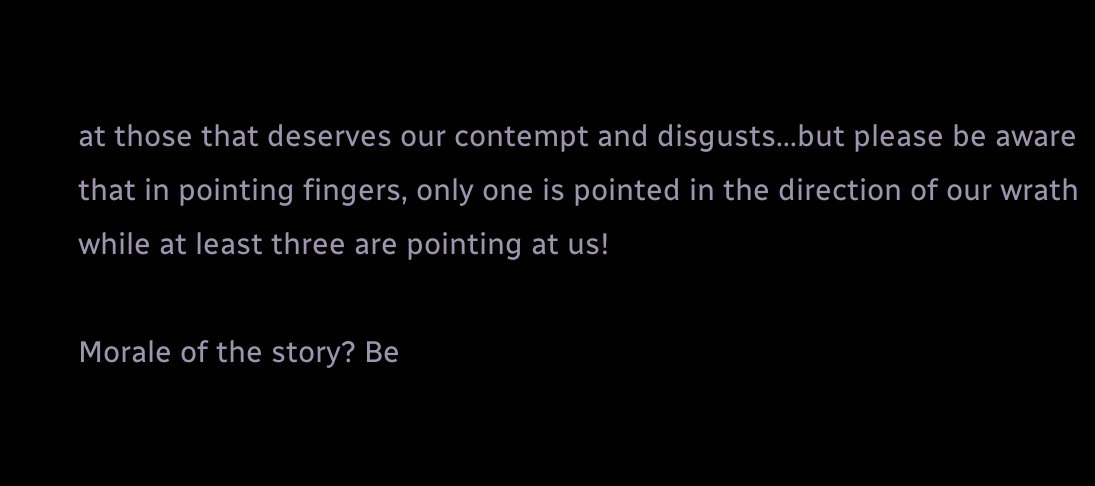at those that deserves our contempt and disgusts...but please be aware that in pointing fingers, only one is pointed in the direction of our wrath while at least three are pointing at us!

Morale of the story? Be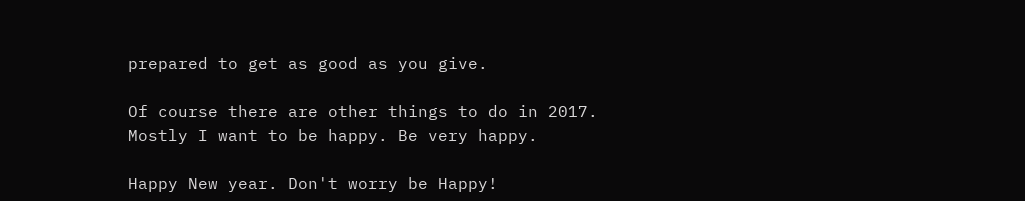prepared to get as good as you give.

Of course there are other things to do in 2017. Mostly I want to be happy. Be very happy.

Happy New year. Don't worry be Happy!